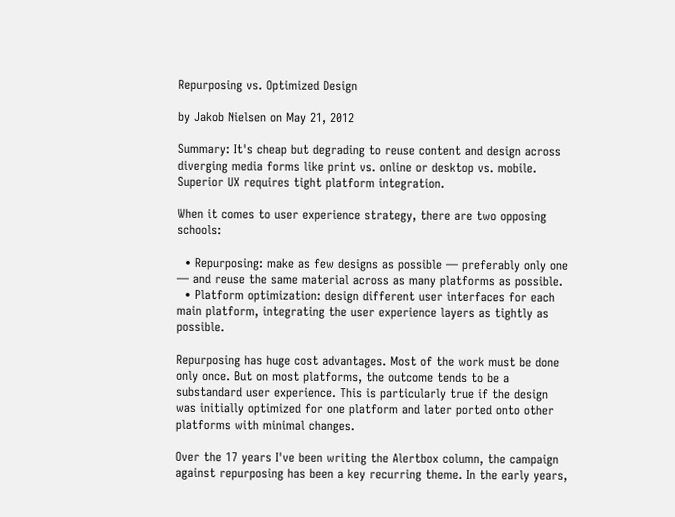Repurposing vs. Optimized Design

by Jakob Nielsen on May 21, 2012

Summary: It's cheap but degrading to reuse content and design across diverging media forms like print vs. online or desktop vs. mobile. Superior UX requires tight platform integration.

When it comes to user experience strategy, there are two opposing schools:

  • Repurposing: make as few designs as possible — preferably only one — and reuse the same material across as many platforms as possible.
  • Platform optimization: design different user interfaces for each main platform, integrating the user experience layers as tightly as possible.

Repurposing has huge cost advantages. Most of the work must be done only once. But on most platforms, the outcome tends to be a substandard user experience. This is particularly true if the design was initially optimized for one platform and later ported onto other platforms with minimal changes.

Over the 17 years I've been writing the Alertbox column, the campaign against repurposing has been a key recurring theme. In the early years,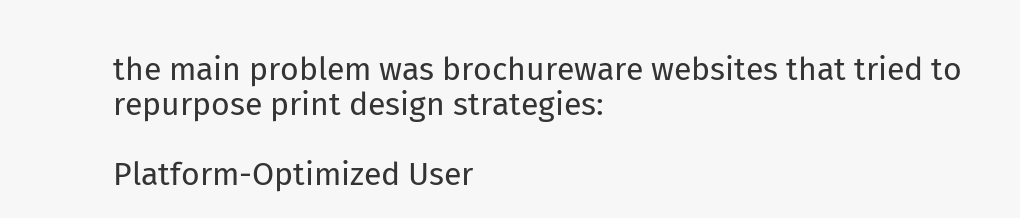the main problem was brochureware websites that tried to repurpose print design strategies:

Platform-Optimized User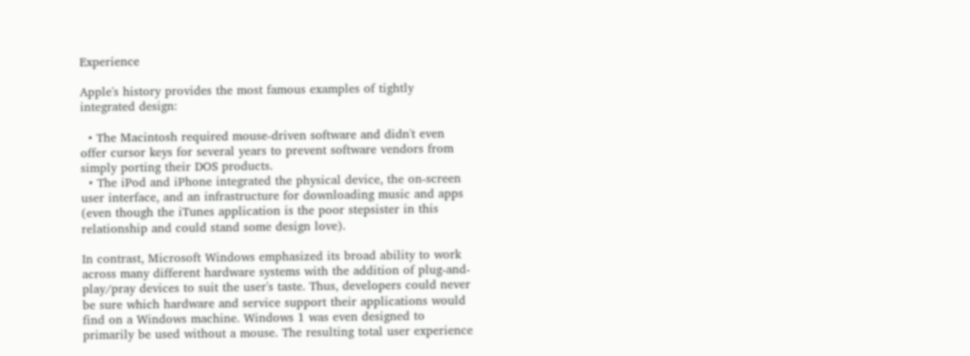Experience

Apple's history provides the most famous examples of tightly integrated design:

  • The Macintosh required mouse-driven software and didn't even offer cursor keys for several years to prevent software vendors from simply porting their DOS products.
  • The iPod and iPhone integrated the physical device, the on-screen user interface, and an infrastructure for downloading music and apps (even though the iTunes application is the poor stepsister in this relationship and could stand some design love).

In contrast, Microsoft Windows emphasized its broad ability to work across many different hardware systems with the addition of plug-and-play/pray devices to suit the user's taste. Thus, developers could never be sure which hardware and service support their applications would find on a Windows machine. Windows 1 was even designed to primarily be used without a mouse. The resulting total user experience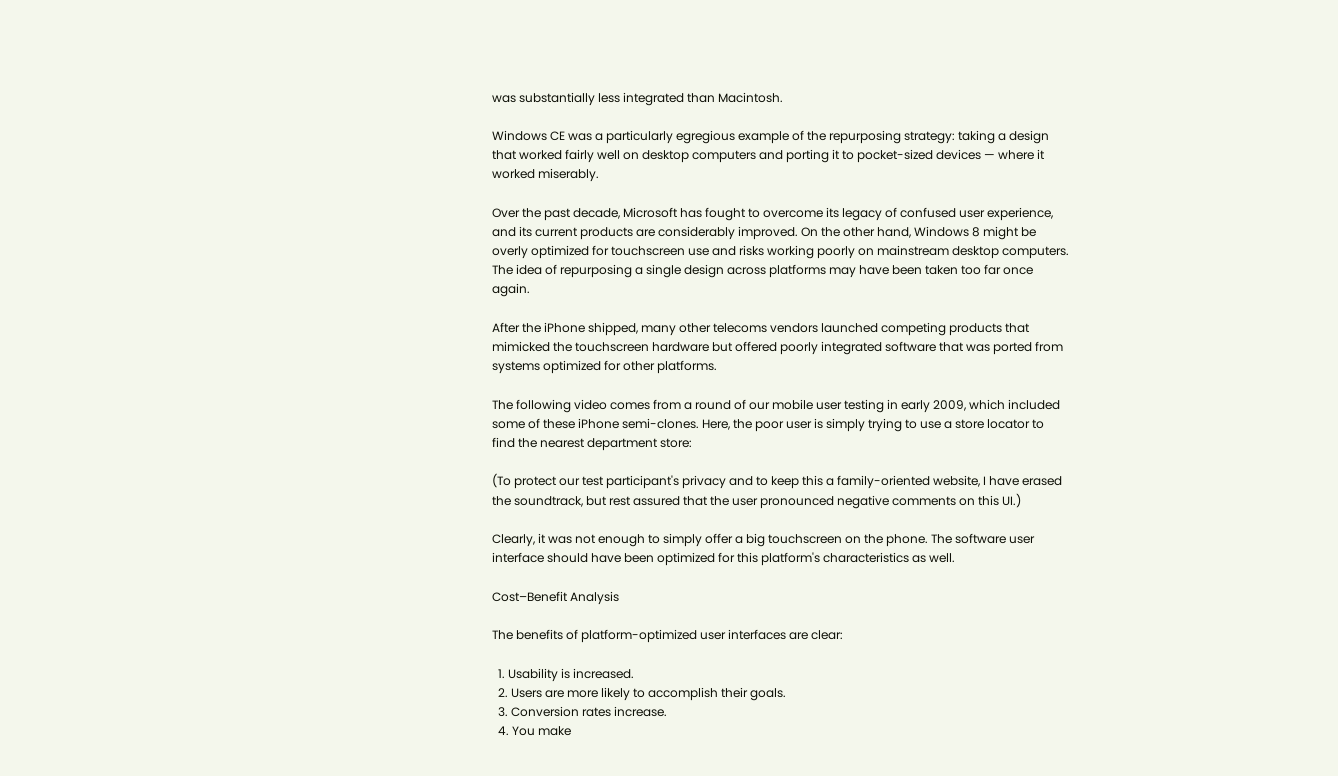was substantially less integrated than Macintosh.

Windows CE was a particularly egregious example of the repurposing strategy: taking a design that worked fairly well on desktop computers and porting it to pocket-sized devices — where it worked miserably.

Over the past decade, Microsoft has fought to overcome its legacy of confused user experience, and its current products are considerably improved. On the other hand, Windows 8 might be overly optimized for touchscreen use and risks working poorly on mainstream desktop computers. The idea of repurposing a single design across platforms may have been taken too far once again.

After the iPhone shipped, many other telecoms vendors launched competing products that mimicked the touchscreen hardware but offered poorly integrated software that was ported from systems optimized for other platforms.

The following video comes from a round of our mobile user testing in early 2009, which included some of these iPhone semi-clones. Here, the poor user is simply trying to use a store locator to find the nearest department store:

(To protect our test participant's privacy and to keep this a family-oriented website, I have erased the soundtrack, but rest assured that the user pronounced negative comments on this UI.)

Clearly, it was not enough to simply offer a big touchscreen on the phone. The software user interface should have been optimized for this platform's characteristics as well.

Cost–Benefit Analysis

The benefits of platform-optimized user interfaces are clear:

  1. Usability is increased.
  2. Users are more likely to accomplish their goals.
  3. Conversion rates increase.
  4. You make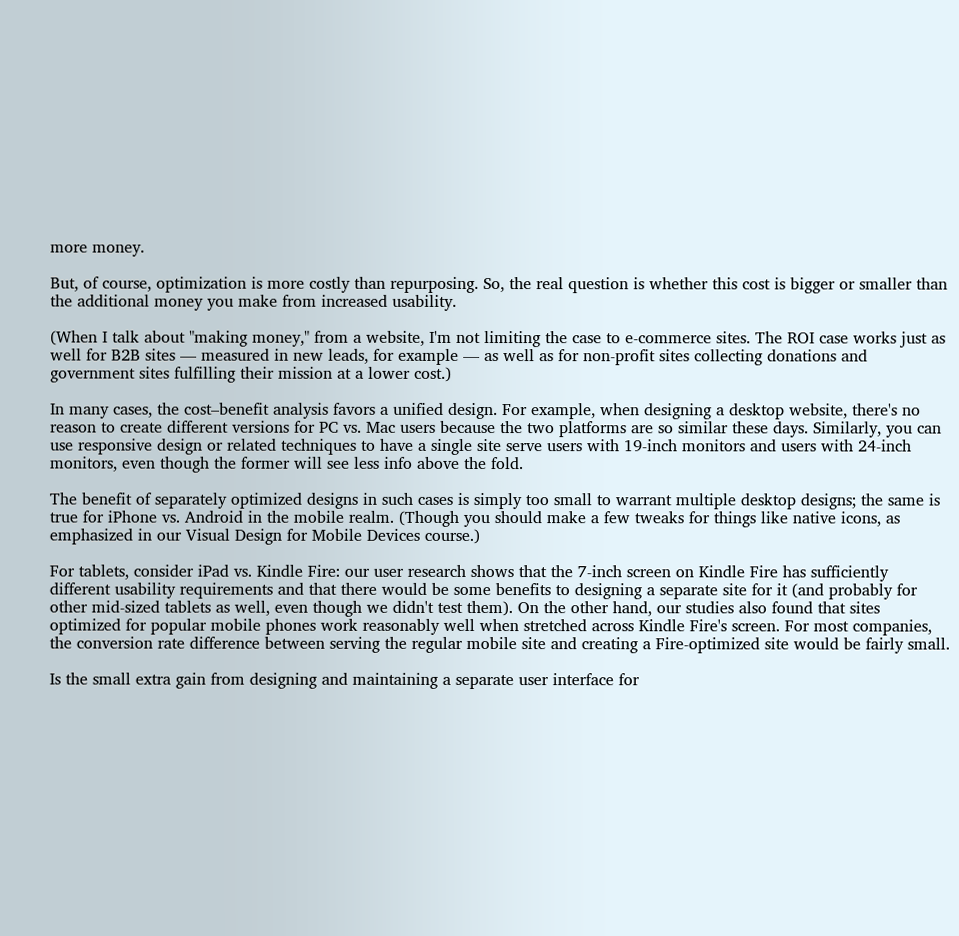more money.

But, of course, optimization is more costly than repurposing. So, the real question is whether this cost is bigger or smaller than the additional money you make from increased usability.

(When I talk about "making money," from a website, I'm not limiting the case to e-commerce sites. The ROI case works just as well for B2B sites — measured in new leads, for example — as well as for non-profit sites collecting donations and government sites fulfilling their mission at a lower cost.)

In many cases, the cost–benefit analysis favors a unified design. For example, when designing a desktop website, there's no reason to create different versions for PC vs. Mac users because the two platforms are so similar these days. Similarly, you can use responsive design or related techniques to have a single site serve users with 19-inch monitors and users with 24-inch monitors, even though the former will see less info above the fold.

The benefit of separately optimized designs in such cases is simply too small to warrant multiple desktop designs; the same is true for iPhone vs. Android in the mobile realm. (Though you should make a few tweaks for things like native icons, as emphasized in our Visual Design for Mobile Devices course.)

For tablets, consider iPad vs. Kindle Fire: our user research shows that the 7-inch screen on Kindle Fire has sufficiently different usability requirements and that there would be some benefits to designing a separate site for it (and probably for other mid-sized tablets as well, even though we didn't test them). On the other hand, our studies also found that sites optimized for popular mobile phones work reasonably well when stretched across Kindle Fire's screen. For most companies, the conversion rate difference between serving the regular mobile site and creating a Fire-optimized site would be fairly small.

Is the small extra gain from designing and maintaining a separate user interface for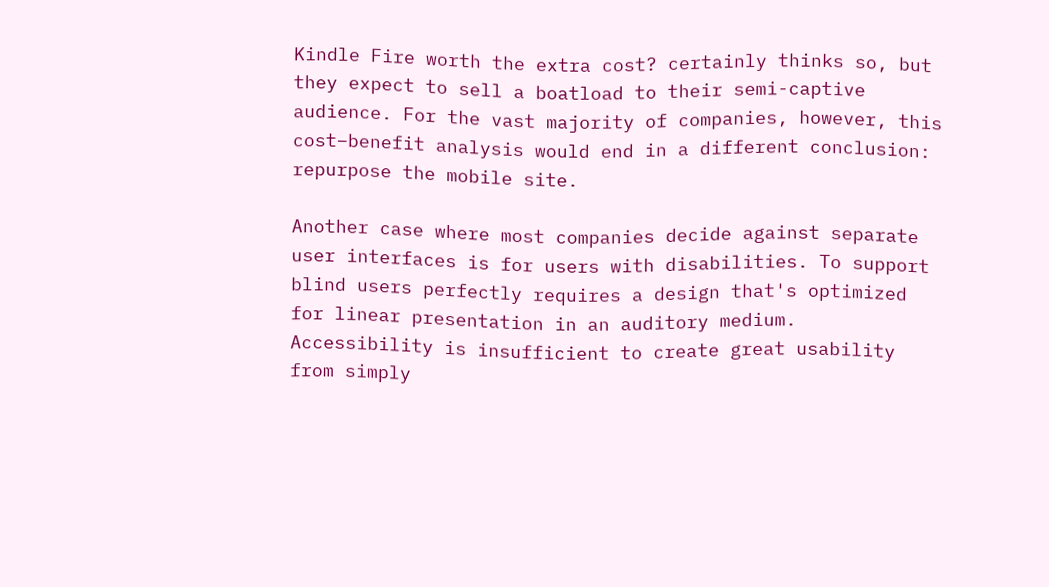Kindle Fire worth the extra cost? certainly thinks so, but they expect to sell a boatload to their semi-captive audience. For the vast majority of companies, however, this cost–benefit analysis would end in a different conclusion: repurpose the mobile site.

Another case where most companies decide against separate user interfaces is for users with disabilities. To support blind users perfectly requires a design that's optimized for linear presentation in an auditory medium. Accessibility is insufficient to create great usability from simply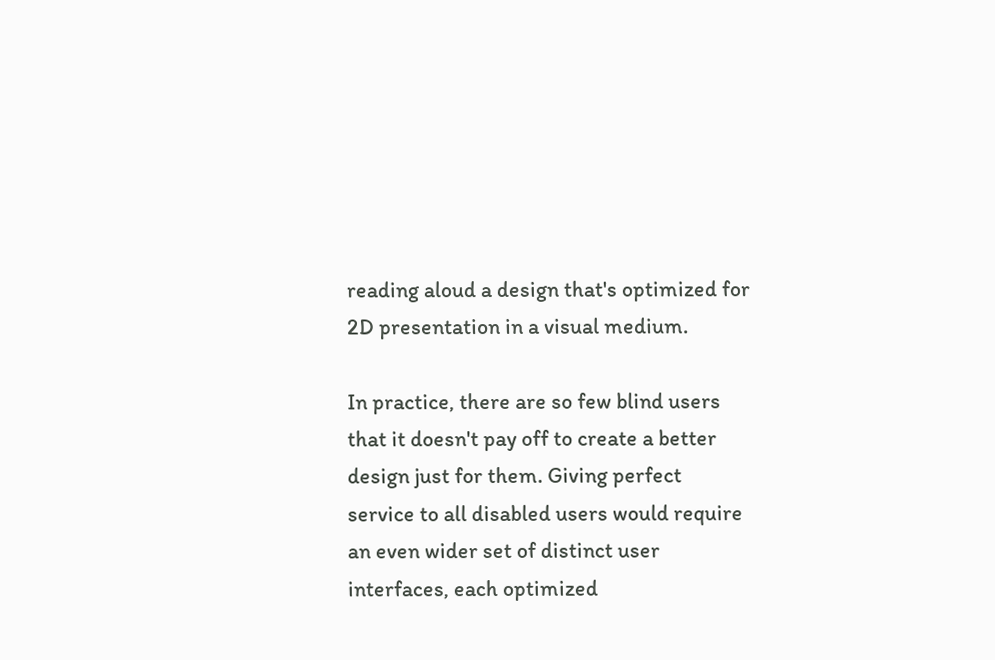reading aloud a design that's optimized for 2D presentation in a visual medium.

In practice, there are so few blind users that it doesn't pay off to create a better design just for them. Giving perfect service to all disabled users would require an even wider set of distinct user interfaces, each optimized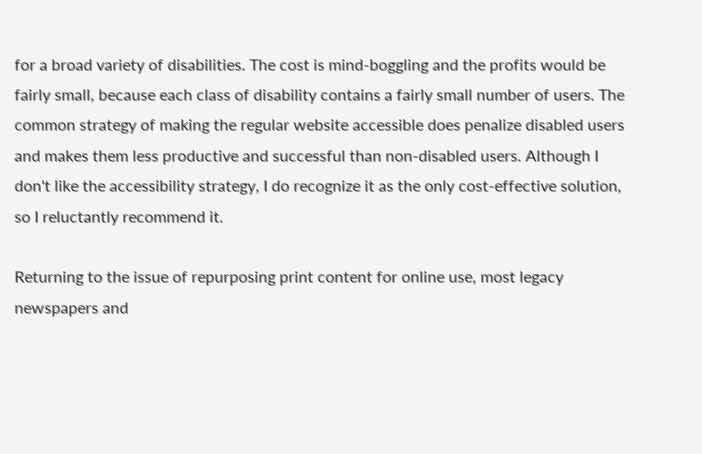for a broad variety of disabilities. The cost is mind-boggling and the profits would be fairly small, because each class of disability contains a fairly small number of users. The common strategy of making the regular website accessible does penalize disabled users and makes them less productive and successful than non-disabled users. Although I don't like the accessibility strategy, I do recognize it as the only cost-effective solution, so I reluctantly recommend it.

Returning to the issue of repurposing print content for online use, most legacy newspapers and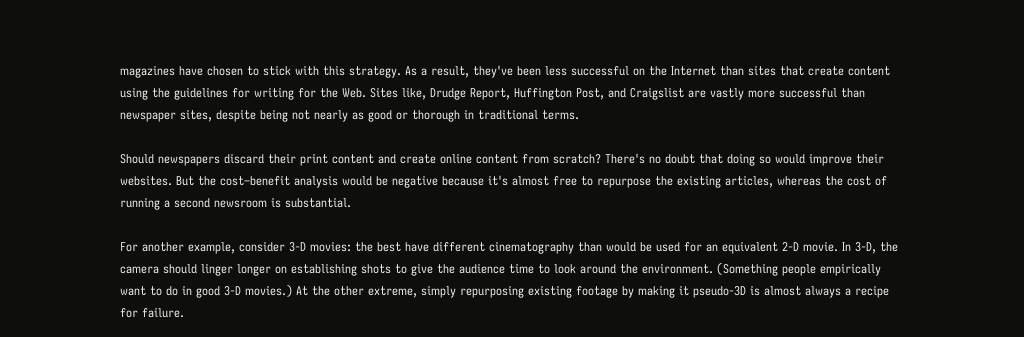magazines have chosen to stick with this strategy. As a result, they've been less successful on the Internet than sites that create content using the guidelines for writing for the Web. Sites like, Drudge Report, Huffington Post, and Craigslist are vastly more successful than newspaper sites, despite being not nearly as good or thorough in traditional terms.

Should newspapers discard their print content and create online content from scratch? There's no doubt that doing so would improve their websites. But the cost–benefit analysis would be negative because it's almost free to repurpose the existing articles, whereas the cost of running a second newsroom is substantial.

For another example, consider 3-D movies: the best have different cinematography than would be used for an equivalent 2-D movie. In 3-D, the camera should linger longer on establishing shots to give the audience time to look around the environment. (Something people empirically want to do in good 3-D movies.) At the other extreme, simply repurposing existing footage by making it pseudo-3D is almost always a recipe for failure.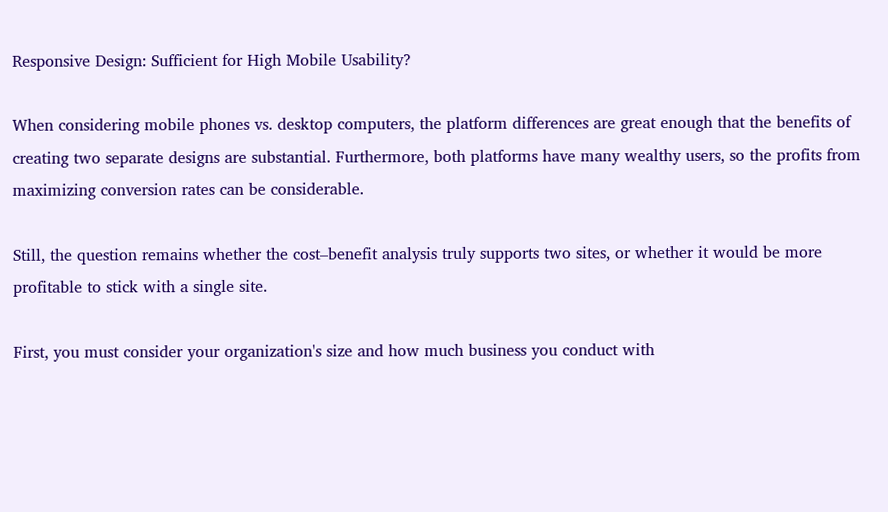Responsive Design: Sufficient for High Mobile Usability?

When considering mobile phones vs. desktop computers, the platform differences are great enough that the benefits of creating two separate designs are substantial. Furthermore, both platforms have many wealthy users, so the profits from maximizing conversion rates can be considerable.

Still, the question remains whether the cost–benefit analysis truly supports two sites, or whether it would be more profitable to stick with a single site.

First, you must consider your organization's size and how much business you conduct with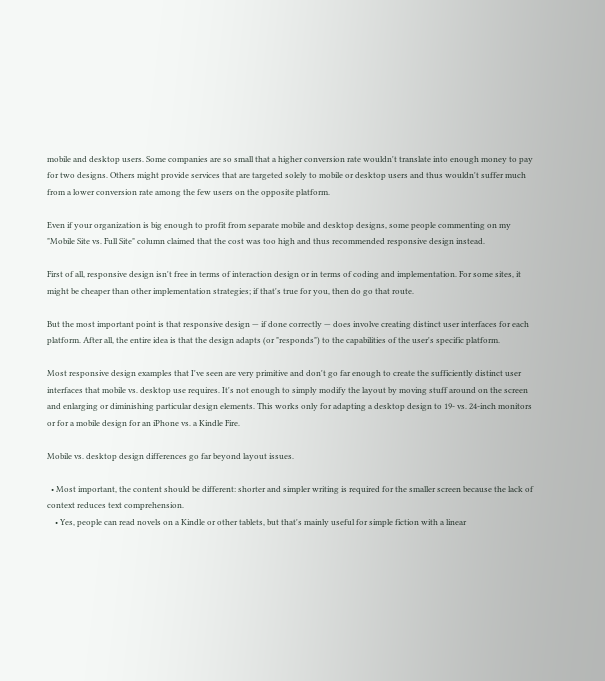mobile and desktop users. Some companies are so small that a higher conversion rate wouldn't translate into enough money to pay for two designs. Others might provide services that are targeted solely to mobile or desktop users and thus wouldn't suffer much from a lower conversion rate among the few users on the opposite platform.

Even if your organization is big enough to profit from separate mobile and desktop designs, some people commenting on my "Mobile Site vs. Full Site" column claimed that the cost was too high and thus recommended responsive design instead.

First of all, responsive design isn't free in terms of interaction design or in terms of coding and implementation. For some sites, it might be cheaper than other implementation strategies; if that's true for you, then do go that route.

But the most important point is that responsive design — if done correctly — does involve creating distinct user interfaces for each platform. After all, the entire idea is that the design adapts (or "responds") to the capabilities of the user's specific platform.

Most responsive design examples that I've seen are very primitive and don't go far enough to create the sufficiently distinct user interfaces that mobile vs. desktop use requires. It's not enough to simply modify the layout by moving stuff around on the screen and enlarging or diminishing particular design elements. This works only for adapting a desktop design to 19- vs. 24-inch monitors or for a mobile design for an iPhone vs. a Kindle Fire.

Mobile vs. desktop design differences go far beyond layout issues.

  • Most important, the content should be different: shorter and simpler writing is required for the smaller screen because the lack of context reduces text comprehension.
    • Yes, people can read novels on a Kindle or other tablets, but that's mainly useful for simple fiction with a linear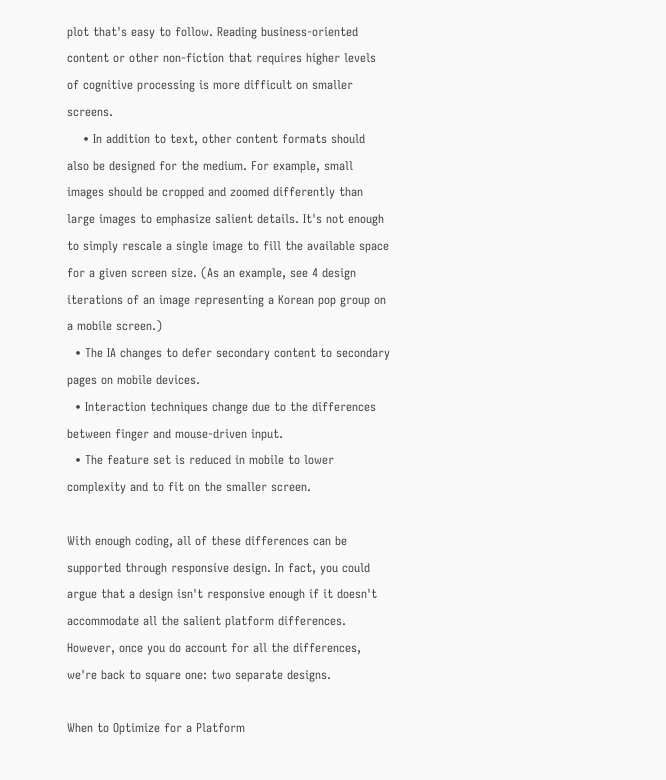plot that's easy to follow. Reading business-oriented content or other non-fiction that requires higher levels of cognitive processing is more difficult on smaller screens.
    • In addition to text, other content formats should also be designed for the medium. For example, small images should be cropped and zoomed differently than large images to emphasize salient details. It's not enough to simply rescale a single image to fill the available space for a given screen size. (As an example, see 4 design iterations of an image representing a Korean pop group on a mobile screen.)
  • The IA changes to defer secondary content to secondary pages on mobile devices.
  • Interaction techniques change due to the differences between finger and mouse-driven input.
  • The feature set is reduced in mobile to lower complexity and to fit on the smaller screen.

With enough coding, all of these differences can be supported through responsive design. In fact, you could argue that a design isn't responsive enough if it doesn't accommodate all the salient platform differences. However, once you do account for all the differences, we're back to square one: two separate designs.

When to Optimize for a Platform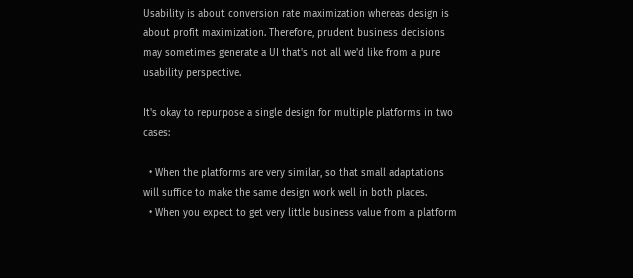Usability is about conversion rate maximization whereas design is about profit maximization. Therefore, prudent business decisions may sometimes generate a UI that's not all we'd like from a pure usability perspective.

It's okay to repurpose a single design for multiple platforms in two cases:

  • When the platforms are very similar, so that small adaptations will suffice to make the same design work well in both places.
  • When you expect to get very little business value from a platform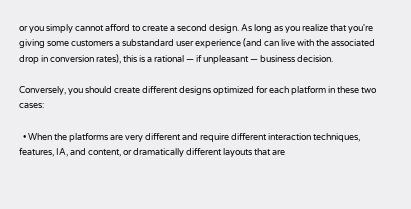or you simply cannot afford to create a second design. As long as you realize that you're giving some customers a substandard user experience (and can live with the associated drop in conversion rates), this is a rational — if unpleasant — business decision.

Conversely, you should create different designs optimized for each platform in these two cases:

  • When the platforms are very different and require different interaction techniques, features, IA, and content, or dramatically different layouts that are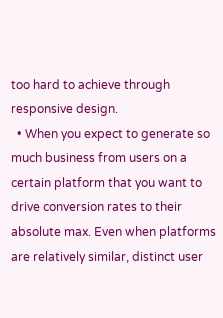too hard to achieve through responsive design.
  • When you expect to generate so much business from users on a certain platform that you want to drive conversion rates to their absolute max. Even when platforms are relatively similar, distinct user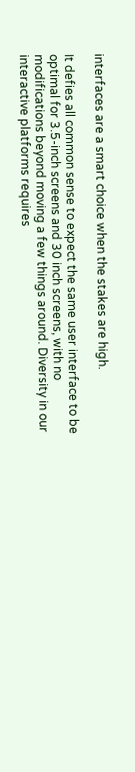interfaces are a smart choice when the stakes are high.

It defies all common sense to expect the same user interface to be optimal for 3.5-inch screens and 30 inch screens, with no modifications beyond moving a few things around. Diversity in our interactive platforms requires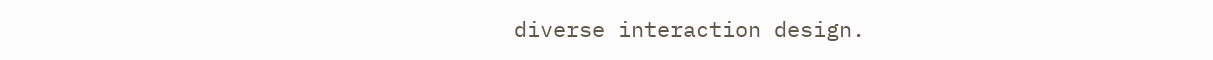diverse interaction design.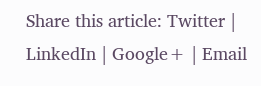Share this article: Twitter | LinkedIn | Google+ | Email